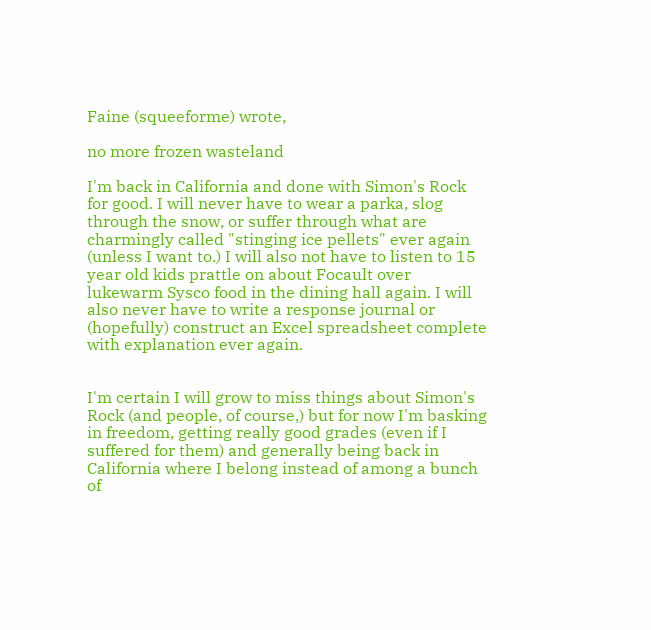Faine (squeeforme) wrote,

no more frozen wasteland

I'm back in California and done with Simon's Rock for good. I will never have to wear a parka, slog through the snow, or suffer through what are charmingly called "stinging ice pellets" ever again (unless I want to.) I will also not have to listen to 15 year old kids prattle on about Focault over lukewarm Sysco food in the dining hall again. I will also never have to write a response journal or (hopefully) construct an Excel spreadsheet complete with explanation ever again.


I'm certain I will grow to miss things about Simon's Rock (and people, of course,) but for now I'm basking in freedom, getting really good grades (even if I suffered for them) and generally being back in California where I belong instead of among a bunch of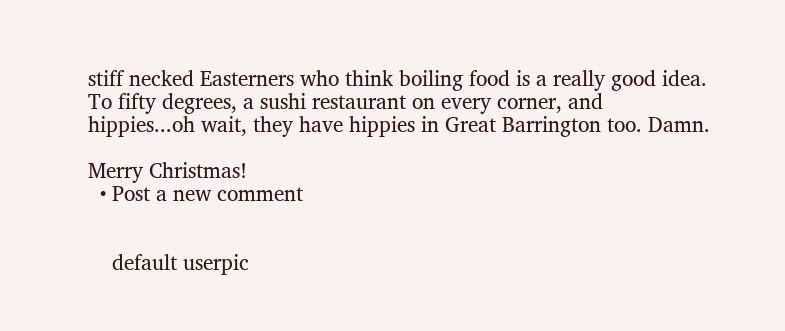stiff necked Easterners who think boiling food is a really good idea. To fifty degrees, a sushi restaurant on every corner, and hippies...oh wait, they have hippies in Great Barrington too. Damn.

Merry Christmas!
  • Post a new comment


    default userpic